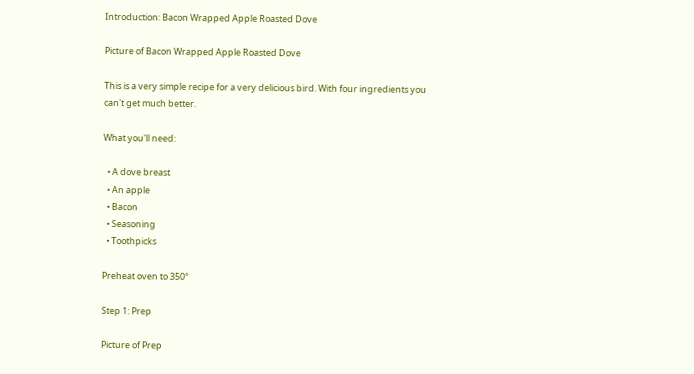Introduction: Bacon Wrapped Apple Roasted Dove

Picture of Bacon Wrapped Apple Roasted Dove

This is a very simple recipe for a very delicious bird. With four ingredients you can't get much better.

What you'll need:

  • A dove breast
  • An apple
  • Bacon
  • Seasoning
  • Toothpicks

Preheat oven to 350°

Step 1: Prep

Picture of Prep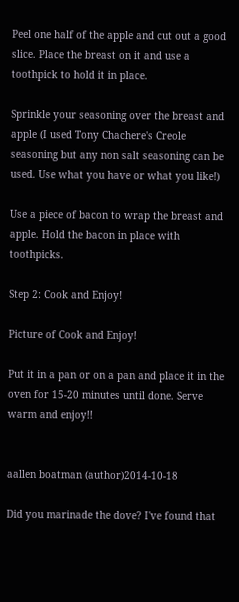Peel one half of the apple and cut out a good slice. Place the breast on it and use a toothpick to hold it in place.

Sprinkle your seasoning over the breast and apple (I used Tony Chachere's Creole seasoning but any non salt seasoning can be used. Use what you have or what you like!)

Use a piece of bacon to wrap the breast and apple. Hold the bacon in place with toothpicks.

Step 2: Cook and Enjoy!

Picture of Cook and Enjoy!

Put it in a pan or on a pan and place it in the oven for 15-20 minutes until done. Serve warm and enjoy!!


aallen boatman (author)2014-10-18

Did you marinade the dove? I've found that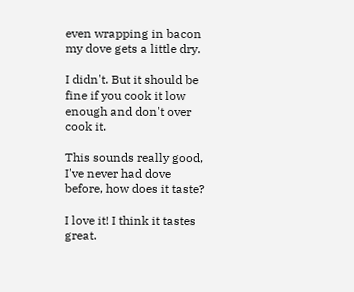even wrapping in bacon my dove gets a little dry.

I didn't. But it should be fine if you cook it low enough and don't over cook it.

This sounds really good, I've never had dove before, how does it taste?

I love it! I think it tastes great.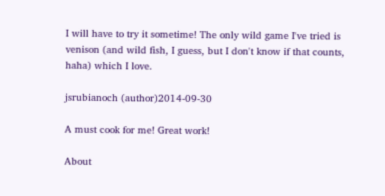I will have to try it sometime! The only wild game I've tried is venison (and wild fish, I guess, but I don't know if that counts, haha) which I love.

jsrubianoch (author)2014-09-30

A must cook for me! Great work!

About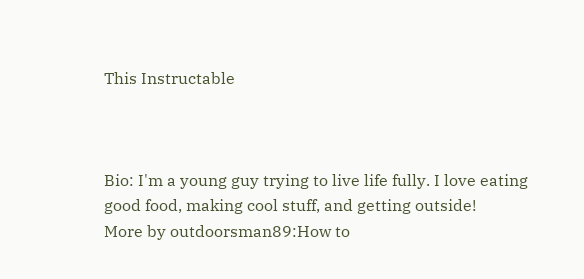This Instructable



Bio: I'm a young guy trying to live life fully. I love eating good food, making cool stuff, and getting outside!
More by outdoorsman89:How to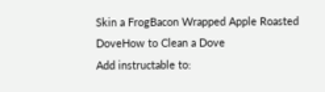Skin a FrogBacon Wrapped Apple Roasted DoveHow to Clean a Dove
Add instructable to: